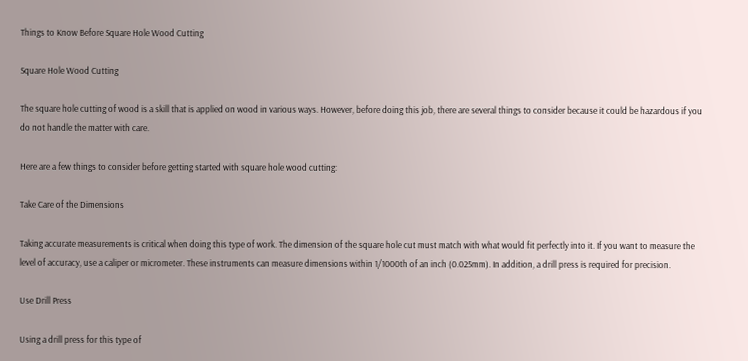Things to Know Before Square Hole Wood Cutting

Square Hole Wood Cutting

The square hole cutting of wood is a skill that is applied on wood in various ways. However, before doing this job, there are several things to consider because it could be hazardous if you do not handle the matter with care.

Here are a few things to consider before getting started with square hole wood cutting:

Take Care of the Dimensions

Taking accurate measurements is critical when doing this type of work. The dimension of the square hole cut must match with what would fit perfectly into it. If you want to measure the level of accuracy, use a caliper or micrometer. These instruments can measure dimensions within 1/1000th of an inch (0.025mm). In addition, a drill press is required for precision.

Use Drill Press

Using a drill press for this type of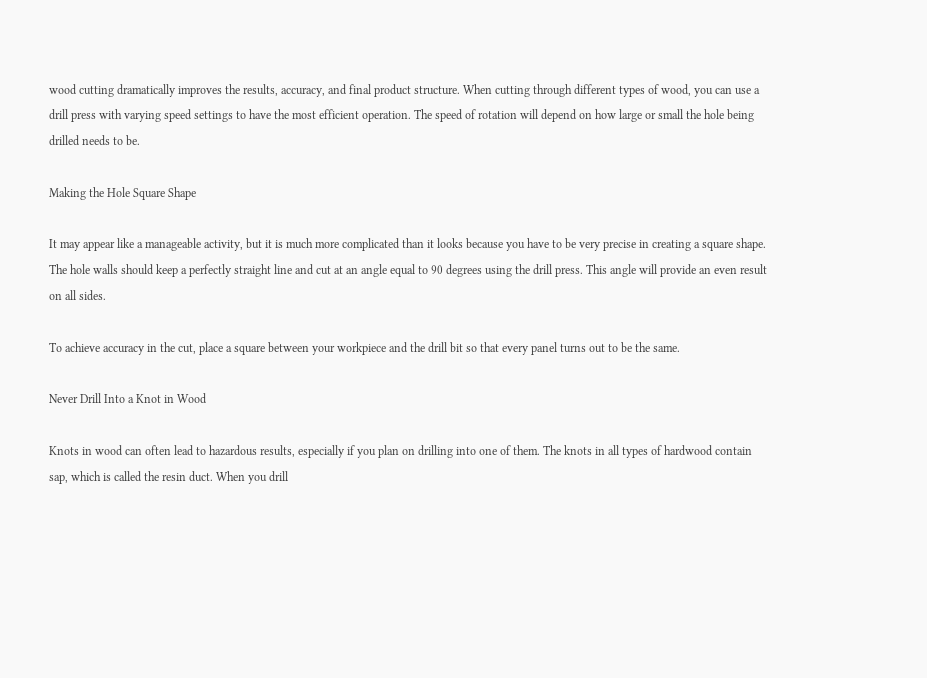wood cutting dramatically improves the results, accuracy, and final product structure. When cutting through different types of wood, you can use a drill press with varying speed settings to have the most efficient operation. The speed of rotation will depend on how large or small the hole being drilled needs to be.

Making the Hole Square Shape

It may appear like a manageable activity, but it is much more complicated than it looks because you have to be very precise in creating a square shape. The hole walls should keep a perfectly straight line and cut at an angle equal to 90 degrees using the drill press. This angle will provide an even result on all sides.

To achieve accuracy in the cut, place a square between your workpiece and the drill bit so that every panel turns out to be the same.

Never Drill Into a Knot in Wood

Knots in wood can often lead to hazardous results, especially if you plan on drilling into one of them. The knots in all types of hardwood contain sap, which is called the resin duct. When you drill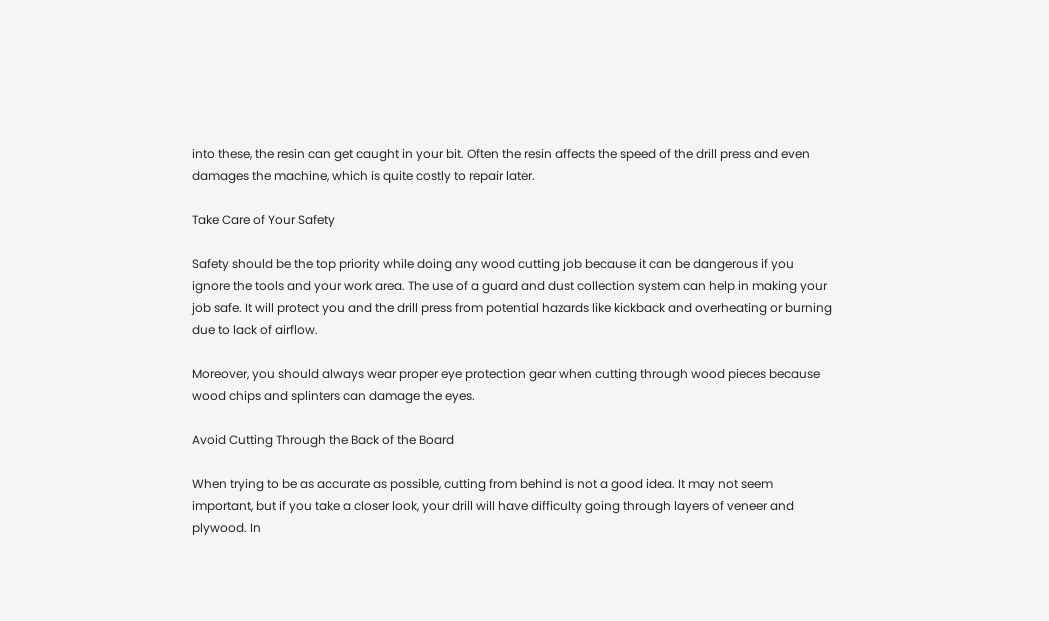into these, the resin can get caught in your bit. Often the resin affects the speed of the drill press and even damages the machine, which is quite costly to repair later.

Take Care of Your Safety

Safety should be the top priority while doing any wood cutting job because it can be dangerous if you ignore the tools and your work area. The use of a guard and dust collection system can help in making your job safe. It will protect you and the drill press from potential hazards like kickback and overheating or burning due to lack of airflow.

Moreover, you should always wear proper eye protection gear when cutting through wood pieces because wood chips and splinters can damage the eyes.

Avoid Cutting Through the Back of the Board

When trying to be as accurate as possible, cutting from behind is not a good idea. It may not seem important, but if you take a closer look, your drill will have difficulty going through layers of veneer and plywood. In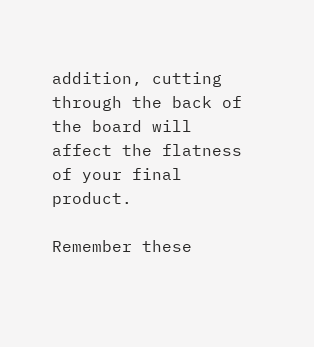addition, cutting through the back of the board will affect the flatness of your final product.

Remember these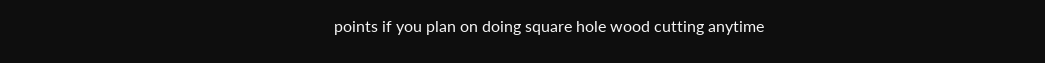points if you plan on doing square hole wood cutting anytime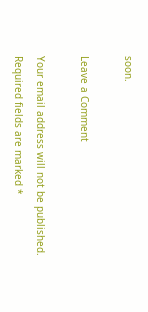soon.

Leave a Comment

Your email address will not be published. Required fields are marked *